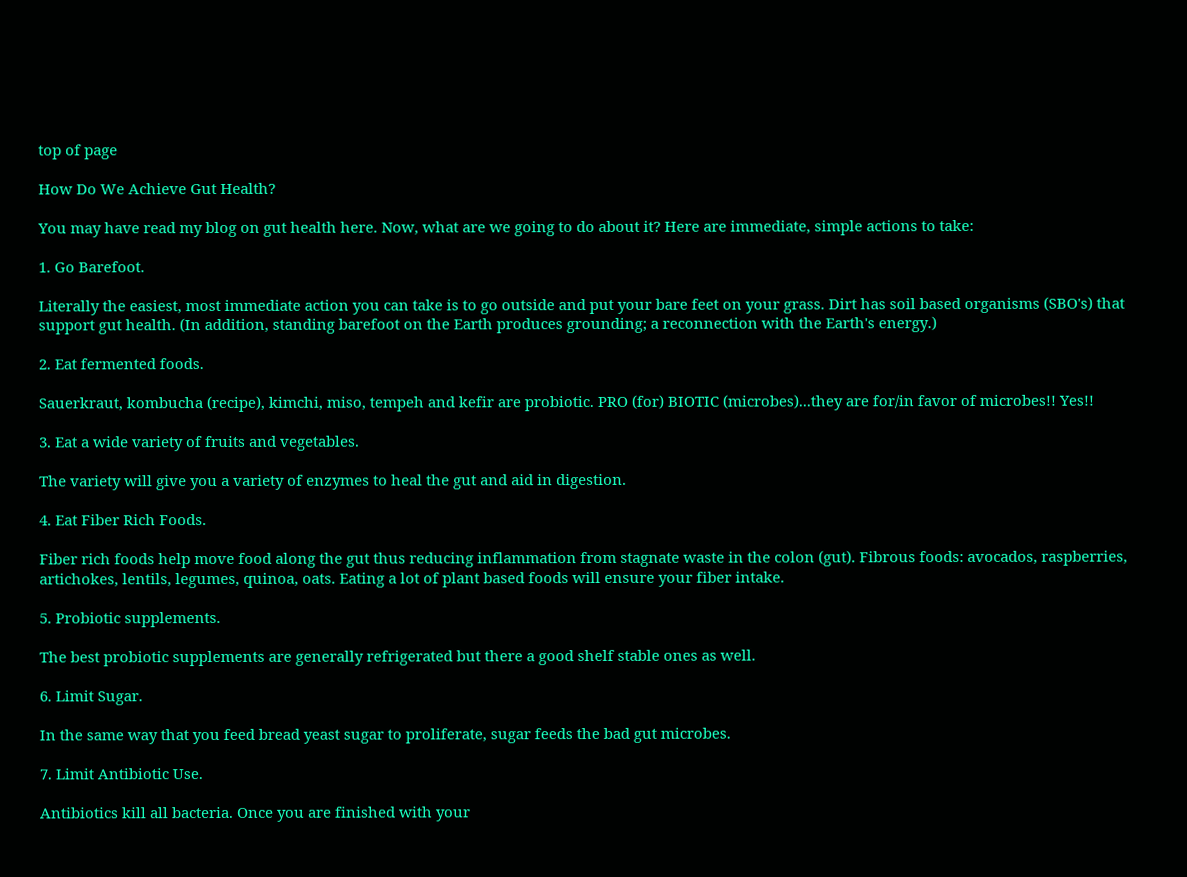top of page

How Do We Achieve Gut Health?

You may have read my blog on gut health here. Now, what are we going to do about it? Here are immediate, simple actions to take:

1. Go Barefoot.

Literally the easiest, most immediate action you can take is to go outside and put your bare feet on your grass. Dirt has soil based organisms (SBO's) that support gut health. (In addition, standing barefoot on the Earth produces grounding; a reconnection with the Earth's energy.)

2. Eat fermented foods.

Sauerkraut, kombucha (recipe), kimchi, miso, tempeh and kefir are probiotic. PRO (for) BIOTIC (microbes)...they are for/in favor of microbes!! Yes!!

3. Eat a wide variety of fruits and vegetables.

The variety will give you a variety of enzymes to heal the gut and aid in digestion.

4. Eat Fiber Rich Foods.

Fiber rich foods help move food along the gut thus reducing inflammation from stagnate waste in the colon (gut). Fibrous foods: avocados, raspberries, artichokes, lentils, legumes, quinoa, oats. Eating a lot of plant based foods will ensure your fiber intake.

5. Probiotic supplements.

The best probiotic supplements are generally refrigerated but there a good shelf stable ones as well.

6. Limit Sugar.

In the same way that you feed bread yeast sugar to proliferate, sugar feeds the bad gut microbes.

7. Limit Antibiotic Use.

Antibiotics kill all bacteria. Once you are finished with your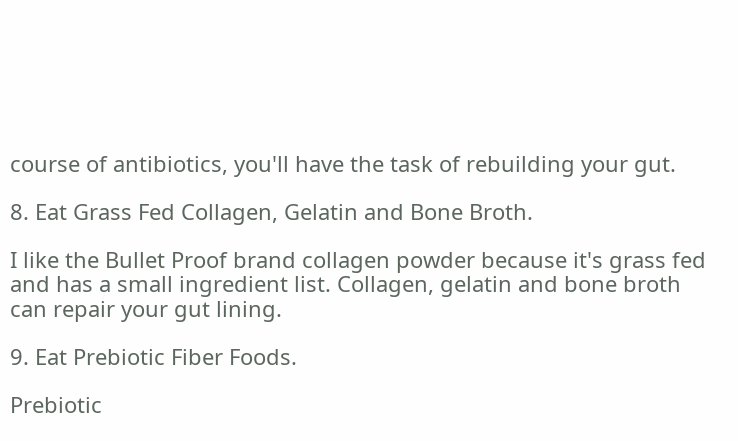course of antibiotics, you'll have the task of rebuilding your gut.

8. Eat Grass Fed Collagen, Gelatin and Bone Broth.

I like the Bullet Proof brand collagen powder because it's grass fed and has a small ingredient list. Collagen, gelatin and bone broth can repair your gut lining.

9. Eat Prebiotic Fiber Foods.

Prebiotic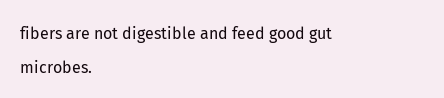fibers are not digestible and feed good gut microbes.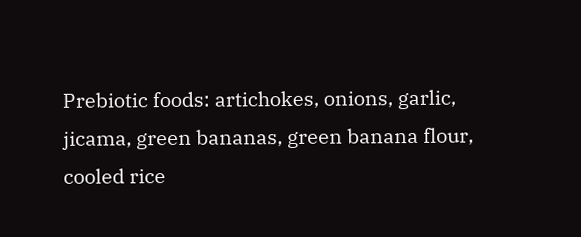Prebiotic foods: artichokes, onions, garlic, jicama, green bananas, green banana flour, cooled rice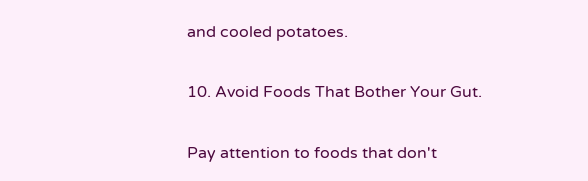and cooled potatoes.

10. Avoid Foods That Bother Your Gut.

Pay attention to foods that don't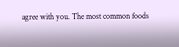agree with you. The most common foods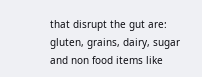that disrupt the gut are: gluten, grains, dairy, sugar and non food items like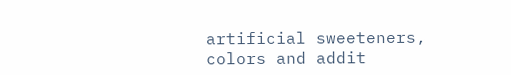artificial sweeteners, colors and addit